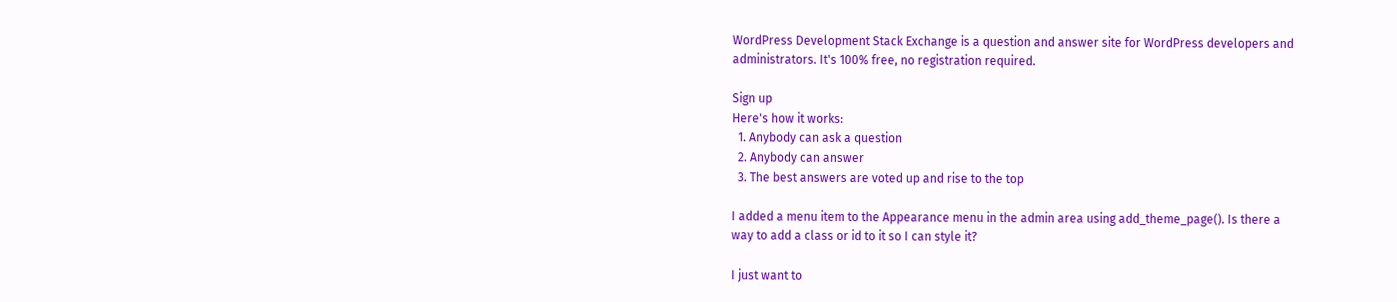WordPress Development Stack Exchange is a question and answer site for WordPress developers and administrators. It's 100% free, no registration required.

Sign up
Here's how it works:
  1. Anybody can ask a question
  2. Anybody can answer
  3. The best answers are voted up and rise to the top

I added a menu item to the Appearance menu in the admin area using add_theme_page(). Is there a way to add a class or id to it so I can style it?

I just want to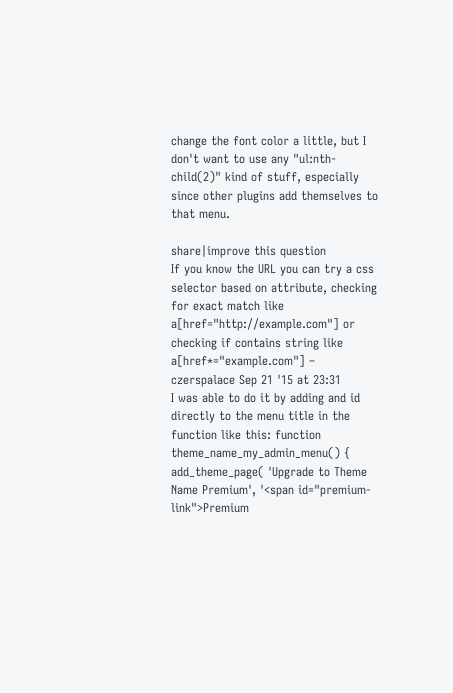change the font color a little, but I don't want to use any "ul:nth-child(2)" kind of stuff, especially since other plugins add themselves to that menu.

share|improve this question
If you know the URL you can try a css selector based on attribute, checking for exact match like a[href="http://example.com"] or checking if contains string like a[href*="example.com"] – czerspalace Sep 21 '15 at 23:31
I was able to do it by adding and id directly to the menu title in the function like this: function theme_name_my_admin_menu() { add_theme_page( 'Upgrade to Theme Name Premium', '<span id="premium-link">Premium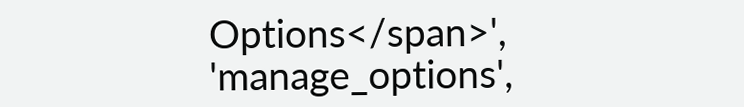Options</span>', 'manage_options',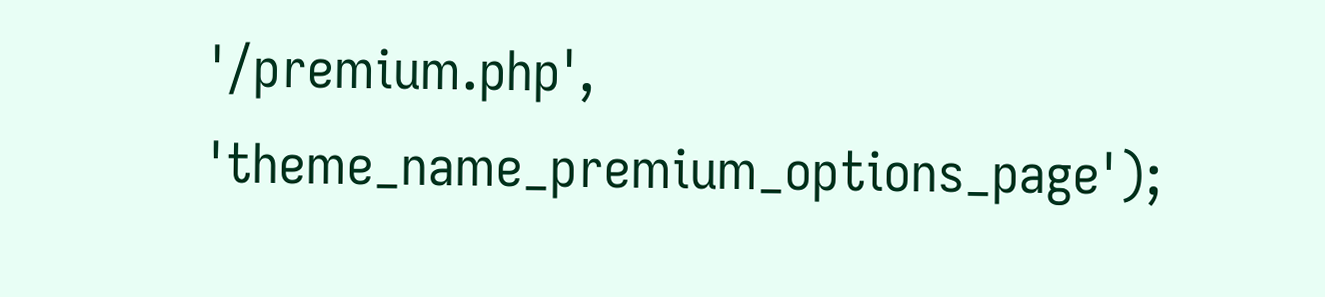'/premium.php', 'theme_name_premium_options_page');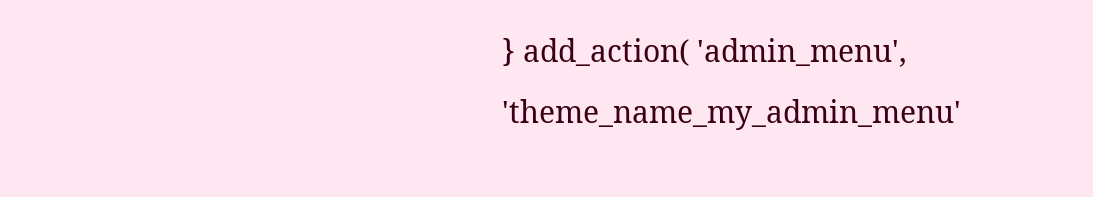} add_action( 'admin_menu', 'theme_name_my_admin_menu'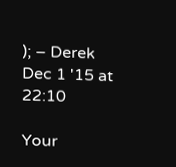); – Derek Dec 1 '15 at 22:10

Your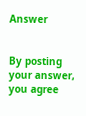Answer


By posting your answer, you agree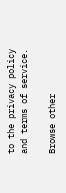to the privacy policy and terms of service.

Browse other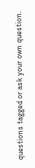questions tagged or ask your own question.